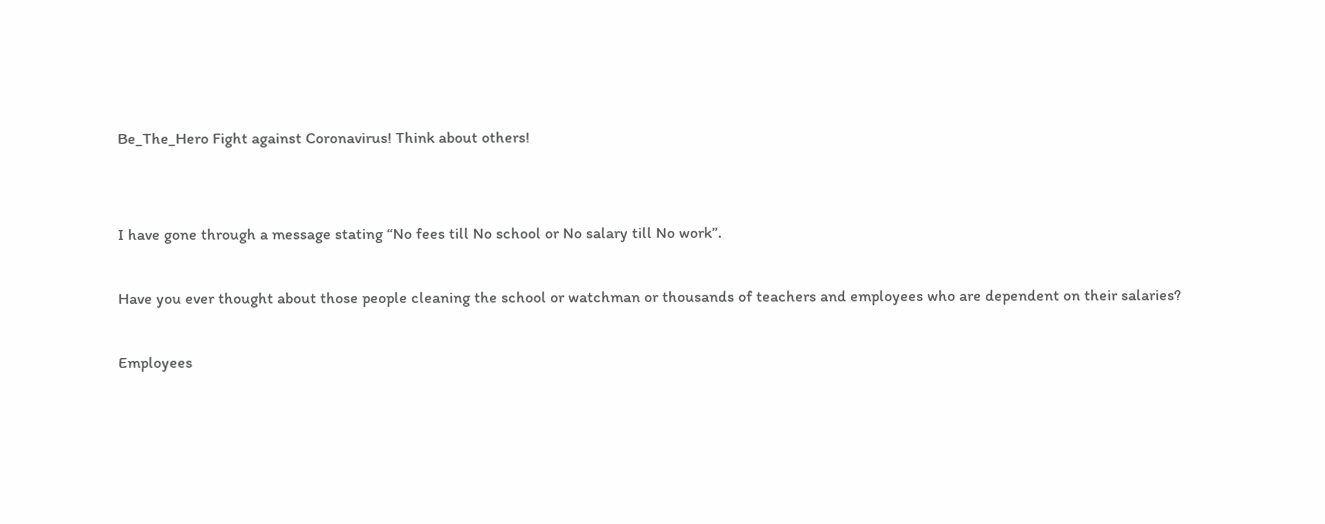Be_The_Hero Fight against Coronavirus! Think about others!


I have gone through a message stating “No fees till No school or No salary till No work”.

Have you ever thought about those people cleaning the school or watchman or thousands of teachers and employees who are dependent on their salaries?

Employees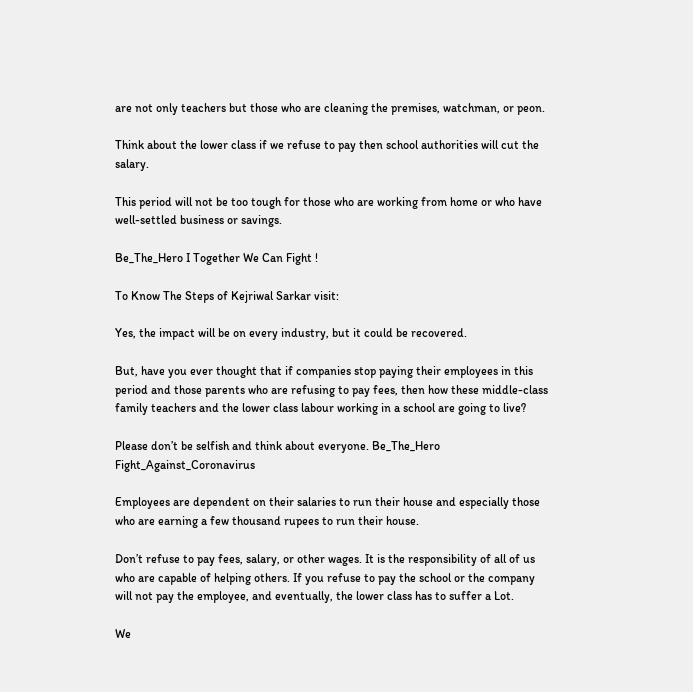are not only teachers but those who are cleaning the premises, watchman, or peon.

Think about the lower class if we refuse to pay then school authorities will cut the salary.

This period will not be too tough for those who are working from home or who have well-settled business or savings.

Be_The_Hero I Together We Can Fight !

To Know The Steps of Kejriwal Sarkar visit:

Yes, the impact will be on every industry, but it could be recovered.

But, have you ever thought that if companies stop paying their employees in this period and those parents who are refusing to pay fees, then how these middle-class family teachers and the lower class labour working in a school are going to live?

Please don’t be selfish and think about everyone. Be_The_Hero Fight_Against_Coronavirus

Employees are dependent on their salaries to run their house and especially those who are earning a few thousand rupees to run their house.

Don’t refuse to pay fees, salary, or other wages. It is the responsibility of all of us who are capable of helping others. If you refuse to pay the school or the company will not pay the employee, and eventually, the lower class has to suffer a Lot.

We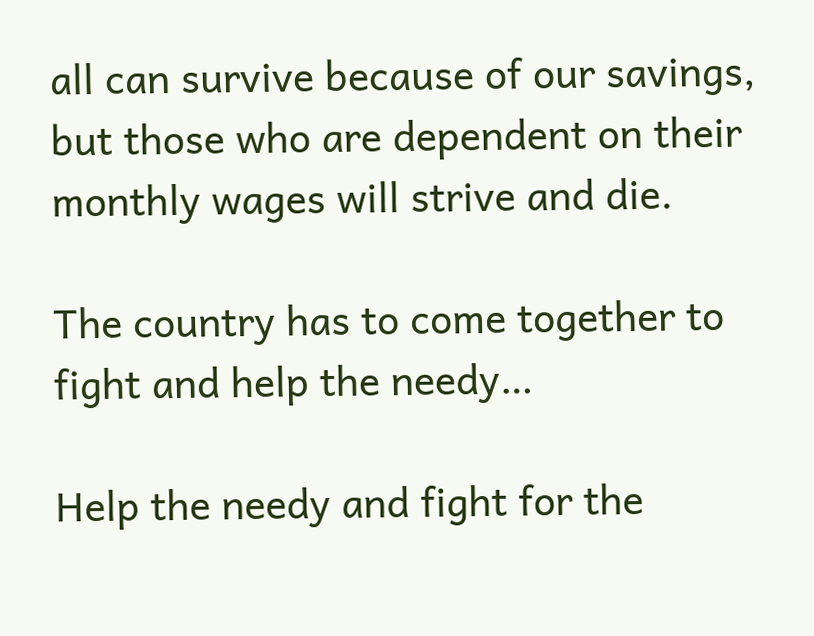all can survive because of our savings, but those who are dependent on their monthly wages will strive and die.

The country has to come together to fight and help the needy…

Help the needy and fight for the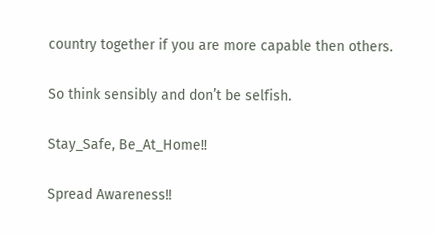country together if you are more capable then others.

So think sensibly and don’t be selfish.

Stay_Safe, Be_At_Home!!

Spread Awareness!!